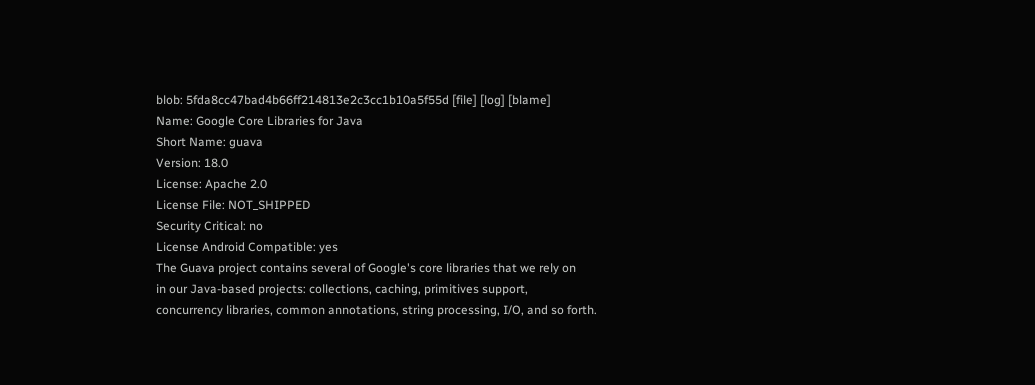blob: 5fda8cc47bad4b66ff214813e2c3cc1b10a5f55d [file] [log] [blame]
Name: Google Core Libraries for Java
Short Name: guava
Version: 18.0
License: Apache 2.0
License File: NOT_SHIPPED
Security Critical: no
License Android Compatible: yes
The Guava project contains several of Google's core libraries that we rely on
in our Java-based projects: collections, caching, primitives support,
concurrency libraries, common annotations, string processing, I/O, and so forth.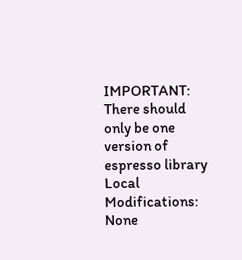IMPORTANT: There should only be one version of espresso library
Local Modifications: None